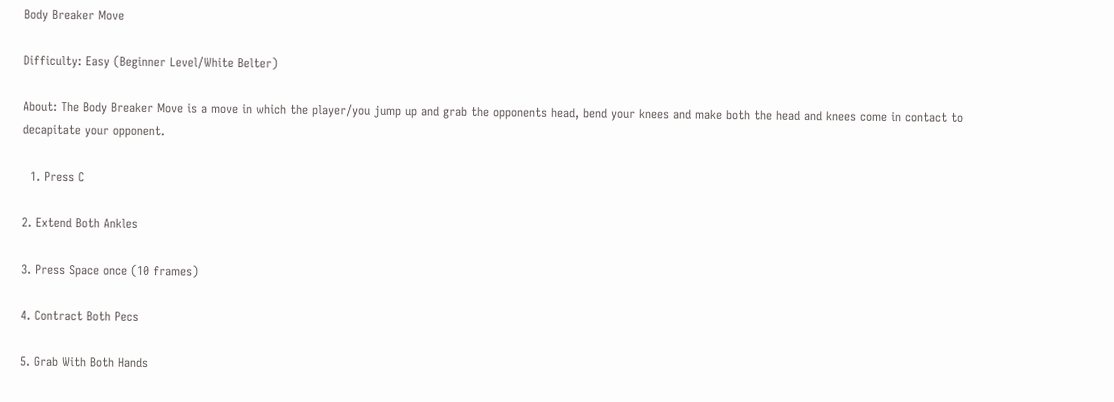Body Breaker Move

Difficulty: Easy (Beginner Level/White Belter)

About: The Body Breaker Move is a move in which the player/you jump up and grab the opponents head, bend your knees and make both the head and knees come in contact to decapitate your opponent.

  1. Press C

2. Extend Both Ankles

3. Press Space once (10 frames)

4. Contract Both Pecs

5. Grab With Both Hands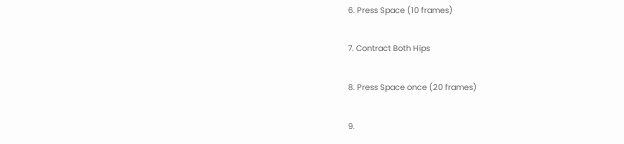6. Press Space (10 frames)

7. Contract Both Hips

8. Press Space once (20 frames)

9.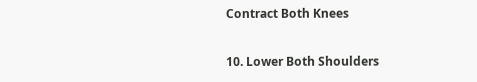Contract Both Knees

10. Lower Both Shoulders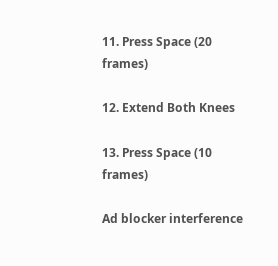11. Press Space (20 frames)

12. Extend Both Knees

13. Press Space (10 frames)

Ad blocker interference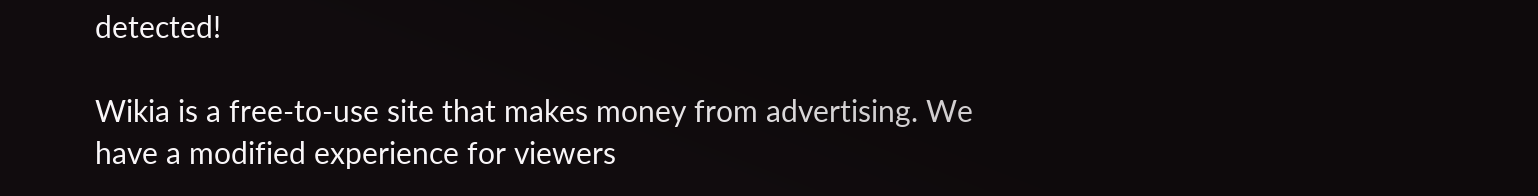detected!

Wikia is a free-to-use site that makes money from advertising. We have a modified experience for viewers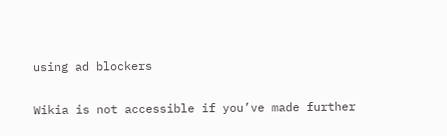using ad blockers

Wikia is not accessible if you’ve made further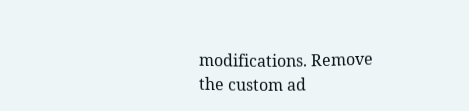modifications. Remove the custom ad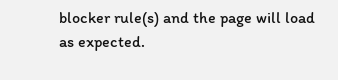blocker rule(s) and the page will load as expected.